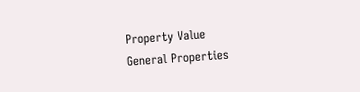Property Value
General Properties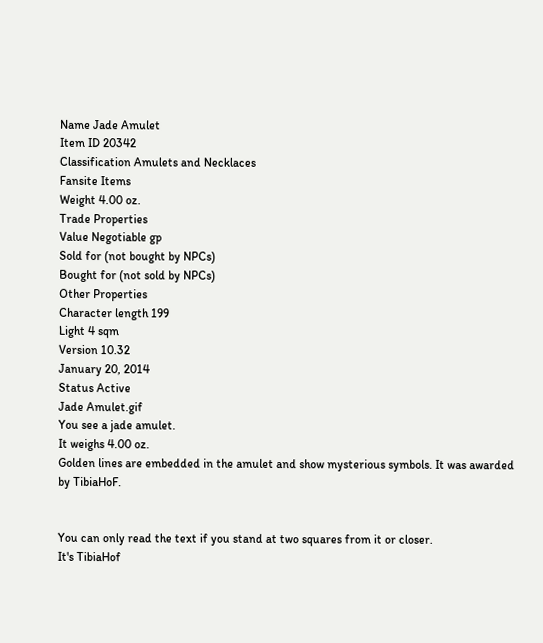Name Jade Amulet
Item ID 20342
Classification Amulets and Necklaces
Fansite Items
Weight 4.00 oz.
Trade Properties
Value Negotiable gp
Sold for (not bought by NPCs)
Bought for (not sold by NPCs)
Other Properties
Character length 199
Light 4 sqm
Version 10.32
January 20, 2014
Status Active
Jade Amulet.gif
You see a jade amulet.
It weighs 4.00 oz.
Golden lines are embedded in the amulet and show mysterious symbols. It was awarded by TibiaHoF.


You can only read the text if you stand at two squares from it or closer.
It's TibiaHof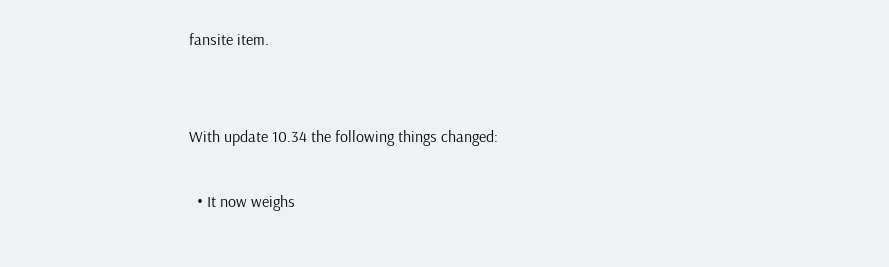fansite item.


With update 10.34 the following things changed:

  • It now weighs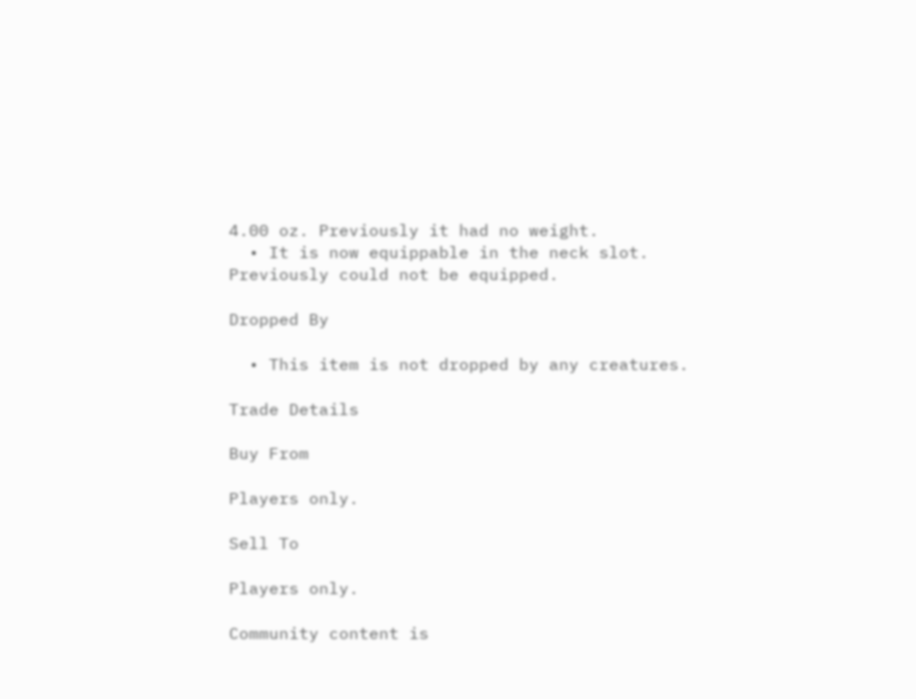4.00 oz. Previously it had no weight.
  • It is now equippable in the neck slot. Previously could not be equipped.

Dropped By

  • This item is not dropped by any creatures.

Trade Details

Buy From

Players only.

Sell To

Players only.

Community content is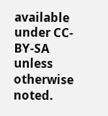available under CC-BY-SA unless otherwise noted.